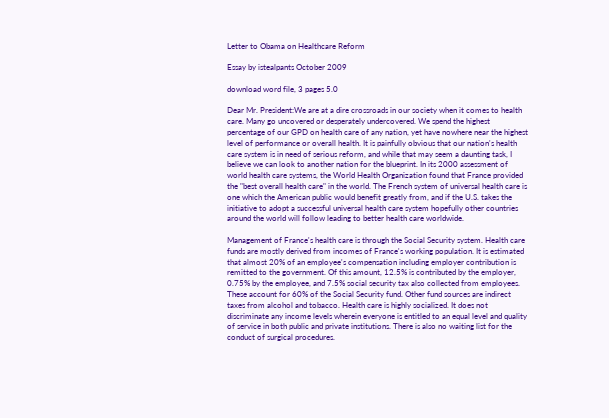Letter to Obama on Healthcare Reform

Essay by istealpants October 2009

download word file, 3 pages 5.0

Dear Mr. President:We are at a dire crossroads in our society when it comes to health care. Many go uncovered or desperately undercovered. We spend the highest percentage of our GPD on health care of any nation, yet have nowhere near the highest level of performance or overall health. It is painfully obvious that our nation's health care system is in need of serious reform, and while that may seem a daunting task, I believe we can look to another nation for the blueprint. In its 2000 assessment of world health care systems, the World Health Organization found that France provided the "best overall health care" in the world. The French system of universal health care is one which the American public would benefit greatly from, and if the U.S. takes the initiative to adopt a successful universal health care system hopefully other countries around the world will follow leading to better health care worldwide.

Management of France's health care is through the Social Security system. Health care funds are mostly derived from incomes of France's working population. It is estimated that almost 20% of an employee's compensation including employer contribution is remitted to the government. Of this amount, 12.5% is contributed by the employer, 0.75% by the employee, and 7.5% social security tax also collected from employees. These account for 60% of the Social Security fund. Other fund sources are indirect taxes from alcohol and tobacco. Health care is highly socialized. It does not discriminate any income levels wherein everyone is entitled to an equal level and quality of service in both public and private institutions. There is also no waiting list for the conduct of surgical procedures.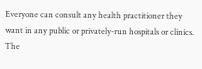Everyone can consult any health practitioner they want in any public or privately-run hospitals or clinics. The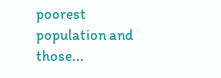poorest population and those...